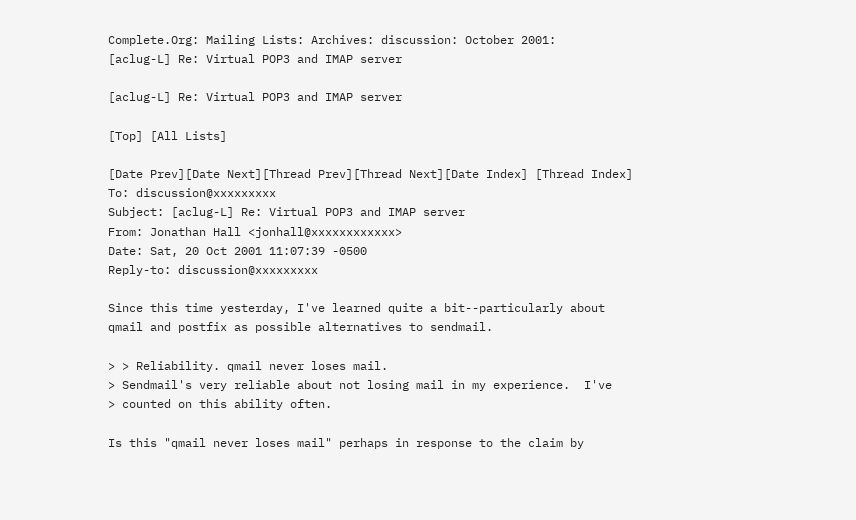Complete.Org: Mailing Lists: Archives: discussion: October 2001:
[aclug-L] Re: Virtual POP3 and IMAP server

[aclug-L] Re: Virtual POP3 and IMAP server

[Top] [All Lists]

[Date Prev][Date Next][Thread Prev][Thread Next][Date Index] [Thread Index]
To: discussion@xxxxxxxxx
Subject: [aclug-L] Re: Virtual POP3 and IMAP server
From: Jonathan Hall <jonhall@xxxxxxxxxxxx>
Date: Sat, 20 Oct 2001 11:07:39 -0500
Reply-to: discussion@xxxxxxxxx

Since this time yesterday, I've learned quite a bit--particularly about
qmail and postfix as possible alternatives to sendmail.

> > Reliability. qmail never loses mail.
> Sendmail's very reliable about not losing mail in my experience.  I've
> counted on this ability often.

Is this "qmail never loses mail" perhaps in response to the claim by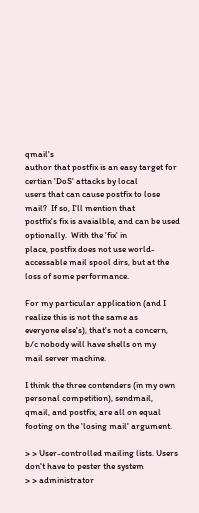qmail's
author that postfix is an easy target for certian 'DoS' attacks by local
users that can cause postfix to lose mail?  If so, I'll mention that
postfix's fix is avaialble, and can be used optionally.  With the 'fix' in
place, postfix does not use world-accessable mail spool dirs, but at the
loss of some performance.

For my particular application (and I realize this is not the same as
everyone else's), that's not a concern, b/c nobody will have shells on my
mail server machine.

I think the three contenders (in my own personal competition), sendmail,
qmail, and postfix, are all on equal footing on the 'losing mail' argument.

> > User-controlled mailing lists. Users don't have to pester the system
> > administrator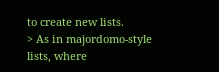to create new lists.
> As in majordomo-style lists, where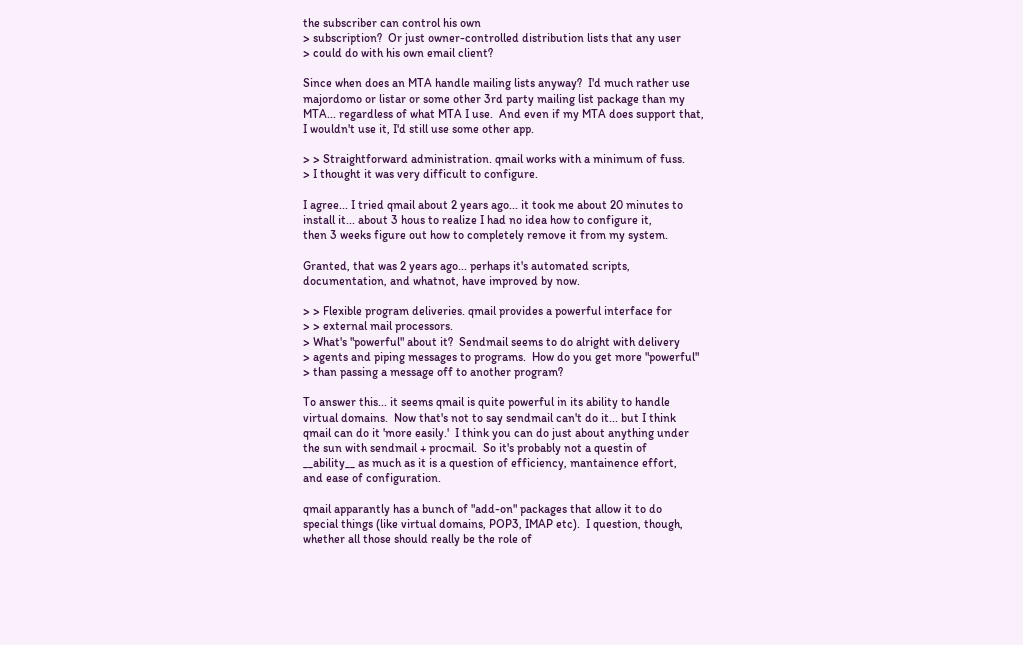the subscriber can control his own
> subscription?  Or just owner-controlled distribution lists that any user
> could do with his own email client?

Since when does an MTA handle mailing lists anyway?  I'd much rather use
majordomo or listar or some other 3rd party mailing list package than my
MTA... regardless of what MTA I use.  And even if my MTA does support that,
I wouldn't use it, I'd still use some other app.

> > Straightforward administration. qmail works with a minimum of fuss.
> I thought it was very difficult to configure.

I agree... I tried qmail about 2 years ago... it took me about 20 minutes to
install it... about 3 hous to realize I had no idea how to configure it,
then 3 weeks figure out how to completely remove it from my system.

Granted, that was 2 years ago... perhaps it's automated scripts,
documentation, and whatnot, have improved by now.

> > Flexible program deliveries. qmail provides a powerful interface for
> > external mail processors.
> What's "powerful" about it?  Sendmail seems to do alright with delivery
> agents and piping messages to programs.  How do you get more "powerful"
> than passing a message off to another program?

To answer this... it seems qmail is quite powerful in its ability to handle
virtual domains.  Now that's not to say sendmail can't do it... but I think
qmail can do it 'more easily.'  I think you can do just about anything under
the sun with sendmail + procmail.  So it's probably not a questin of
__ability__ as much as it is a question of efficiency, mantainence effort,
and ease of configuration.

qmail apparantly has a bunch of "add-on" packages that allow it to do
special things (like virtual domains, POP3, IMAP etc).  I question, though,
whether all those should really be the role of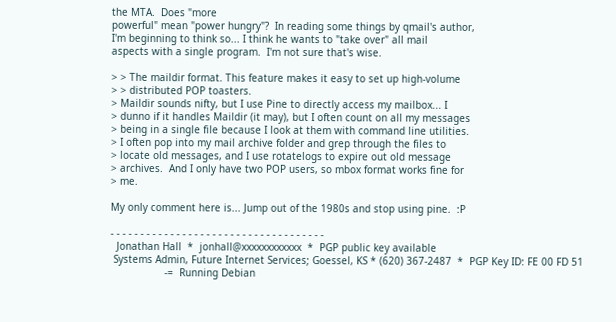the MTA.  Does "more
powerful" mean "power hungry"?  In reading some things by qmail's author,
I'm beginning to think so... I think he wants to "take over" all mail
aspects with a single program.  I'm not sure that's wise.

> > The maildir format. This feature makes it easy to set up high-volume
> > distributed POP toasters.
> Maildir sounds nifty, but I use Pine to directly access my mailbox... I
> dunno if it handles Maildir (it may), but I often count on all my messages
> being in a single file because I look at them with command line utilities.
> I often pop into my mail archive folder and grep through the files to
> locate old messages, and I use rotatelogs to expire out old message
> archives.  And I only have two POP users, so mbox format works fine for
> me.

My only comment here is... Jump out of the 1980s and stop using pine.  :P

- - - - - - - - - - - - - - - - - - - - - - - - - - - - - - - - - - - -
  Jonathan Hall  *  jonhall@xxxxxxxxxxxx  *  PGP public key available
 Systems Admin, Future Internet Services; Goessel, KS * (620) 367-2487  *  PGP Key ID: FE 00 FD 51
                  -=  Running Debian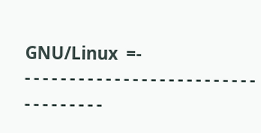GNU/Linux  =-
- - - - - - - - - - - - - - - - - - - - - - - - - - - - - - - - - - -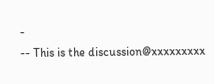-
-- This is the discussion@xxxxxxxxx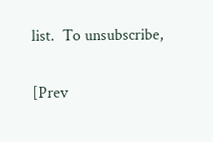list.  To unsubscribe,

[Prev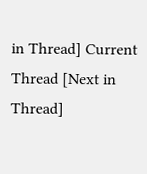in Thread] Current Thread [Next in Thread]